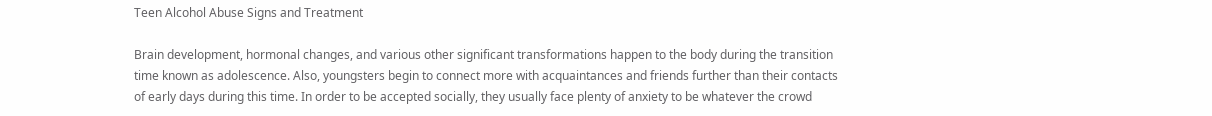Teen Alcohol Abuse Signs and Treatment

Brain development, hormonal changes, and various other significant transformations happen to the body during the transition time known as adolescence. Also, youngsters begin to connect more with acquaintances and friends further than their contacts of early days during this time. In order to be accepted socially, they usually face plenty of anxiety to be whatever the crowd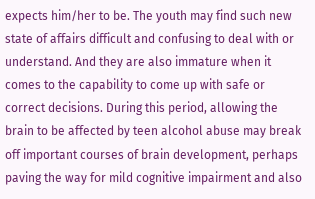expects him/her to be. The youth may find such new state of affairs difficult and confusing to deal with or understand. And they are also immature when it comes to the capability to come up with safe or correct decisions. During this period, allowing the brain to be affected by teen alcohol abuse may break off important courses of brain development, perhaps paving the way for mild cognitive impairment and also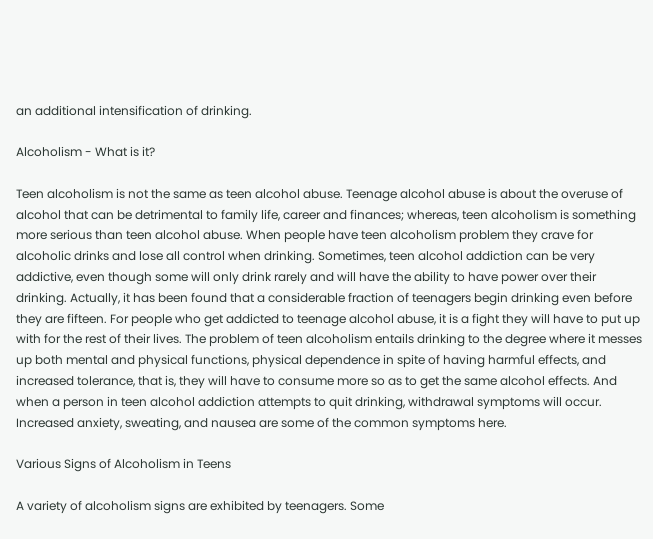an additional intensification of drinking.

Alcoholism - What is it?

Teen alcoholism is not the same as teen alcohol abuse. Teenage alcohol abuse is about the overuse of alcohol that can be detrimental to family life, career and finances; whereas, teen alcoholism is something more serious than teen alcohol abuse. When people have teen alcoholism problem they crave for alcoholic drinks and lose all control when drinking. Sometimes, teen alcohol addiction can be very addictive, even though some will only drink rarely and will have the ability to have power over their drinking. Actually, it has been found that a considerable fraction of teenagers begin drinking even before they are fifteen. For people who get addicted to teenage alcohol abuse, it is a fight they will have to put up with for the rest of their lives. The problem of teen alcoholism entails drinking to the degree where it messes up both mental and physical functions, physical dependence in spite of having harmful effects, and increased tolerance, that is, they will have to consume more so as to get the same alcohol effects. And when a person in teen alcohol addiction attempts to quit drinking, withdrawal symptoms will occur. Increased anxiety, sweating, and nausea are some of the common symptoms here.

Various Signs of Alcoholism in Teens

A variety of alcoholism signs are exhibited by teenagers. Some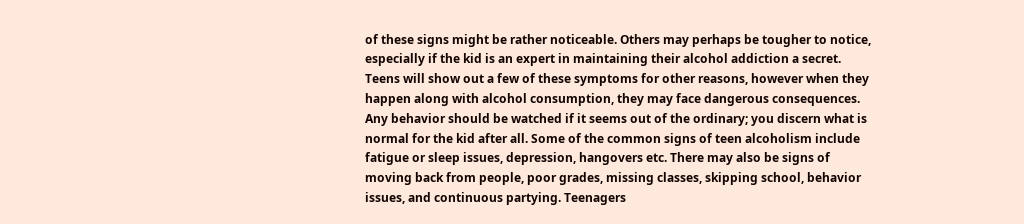of these signs might be rather noticeable. Others may perhaps be tougher to notice, especially if the kid is an expert in maintaining their alcohol addiction a secret. Teens will show out a few of these symptoms for other reasons, however when they happen along with alcohol consumption, they may face dangerous consequences. Any behavior should be watched if it seems out of the ordinary; you discern what is normal for the kid after all. Some of the common signs of teen alcoholism include fatigue or sleep issues, depression, hangovers etc. There may also be signs of moving back from people, poor grades, missing classes, skipping school, behavior issues, and continuous partying. Teenagers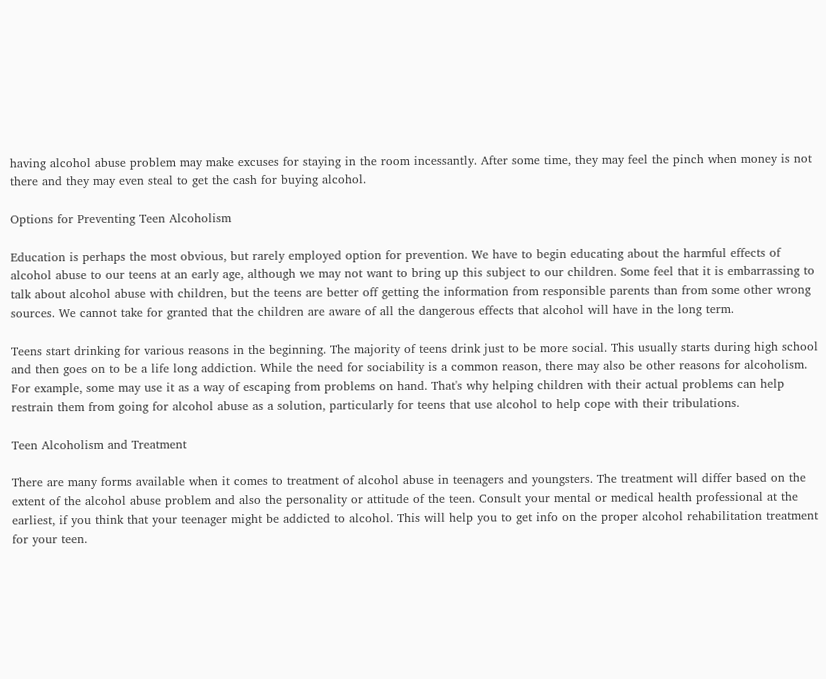having alcohol abuse problem may make excuses for staying in the room incessantly. After some time, they may feel the pinch when money is not there and they may even steal to get the cash for buying alcohol.

Options for Preventing Teen Alcoholism

Education is perhaps the most obvious, but rarely employed option for prevention. We have to begin educating about the harmful effects of alcohol abuse to our teens at an early age, although we may not want to bring up this subject to our children. Some feel that it is embarrassing to talk about alcohol abuse with children, but the teens are better off getting the information from responsible parents than from some other wrong sources. We cannot take for granted that the children are aware of all the dangerous effects that alcohol will have in the long term.

Teens start drinking for various reasons in the beginning. The majority of teens drink just to be more social. This usually starts during high school and then goes on to be a life long addiction. While the need for sociability is a common reason, there may also be other reasons for alcoholism. For example, some may use it as a way of escaping from problems on hand. That's why helping children with their actual problems can help restrain them from going for alcohol abuse as a solution, particularly for teens that use alcohol to help cope with their tribulations.

Teen Alcoholism and Treatment

There are many forms available when it comes to treatment of alcohol abuse in teenagers and youngsters. The treatment will differ based on the extent of the alcohol abuse problem and also the personality or attitude of the teen. Consult your mental or medical health professional at the earliest, if you think that your teenager might be addicted to alcohol. This will help you to get info on the proper alcohol rehabilitation treatment for your teen.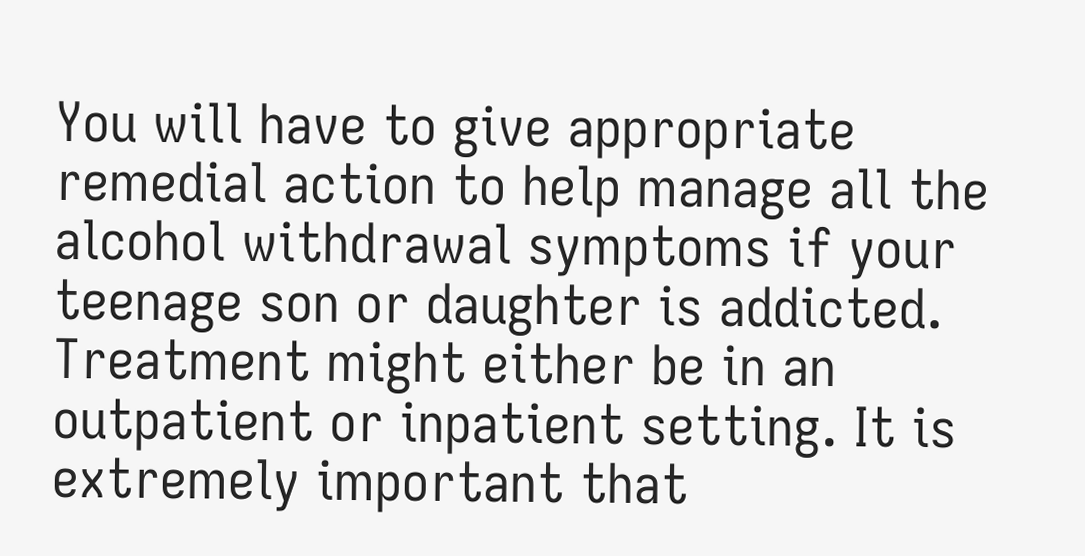You will have to give appropriate remedial action to help manage all the alcohol withdrawal symptoms if your teenage son or daughter is addicted. Treatment might either be in an outpatient or inpatient setting. It is extremely important that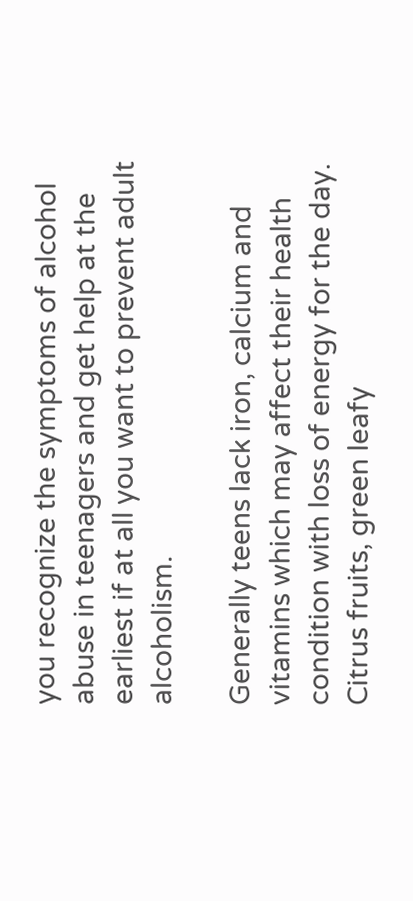you recognize the symptoms of alcohol abuse in teenagers and get help at the earliest if at all you want to prevent adult alcoholism.

Generally teens lack iron, calcium and vitamins which may affect their health condition with loss of energy for the day. Citrus fruits, green leafy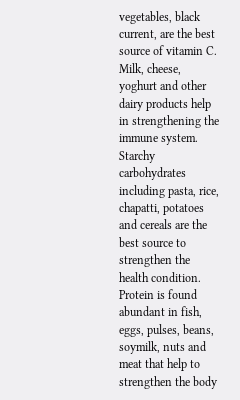vegetables, black current, are the best source of vitamin C. Milk, cheese, yoghurt and other dairy products help in strengthening the immune system. Starchy carbohydrates including pasta, rice, chapatti, potatoes and cereals are the best source to strengthen the health condition. Protein is found abundant in fish, eggs, pulses, beans, soymilk, nuts and meat that help to strengthen the body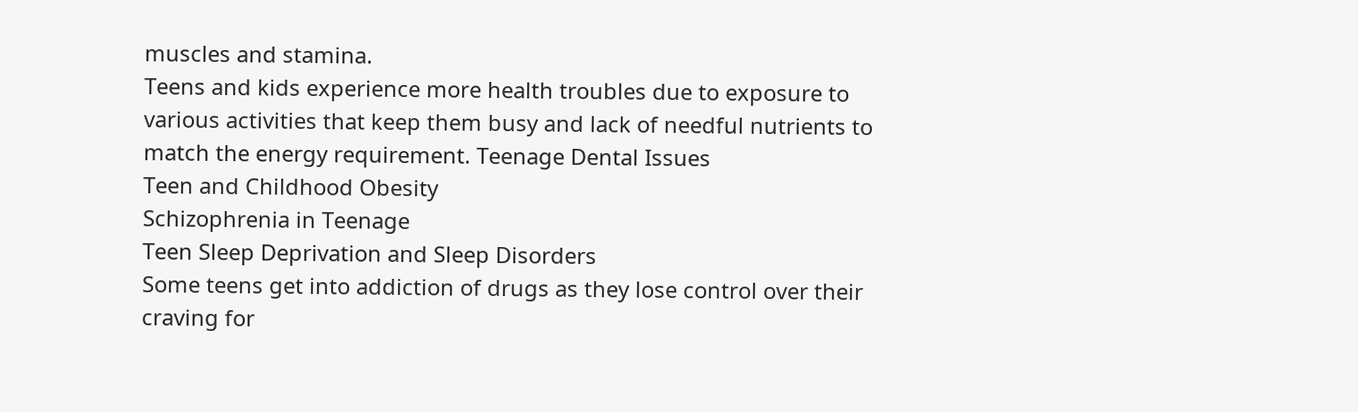muscles and stamina.
Teens and kids experience more health troubles due to exposure to various activities that keep them busy and lack of needful nutrients to match the energy requirement. Teenage Dental Issues
Teen and Childhood Obesity
Schizophrenia in Teenage
Teen Sleep Deprivation and Sleep Disorders
Some teens get into addiction of drugs as they lose control over their craving for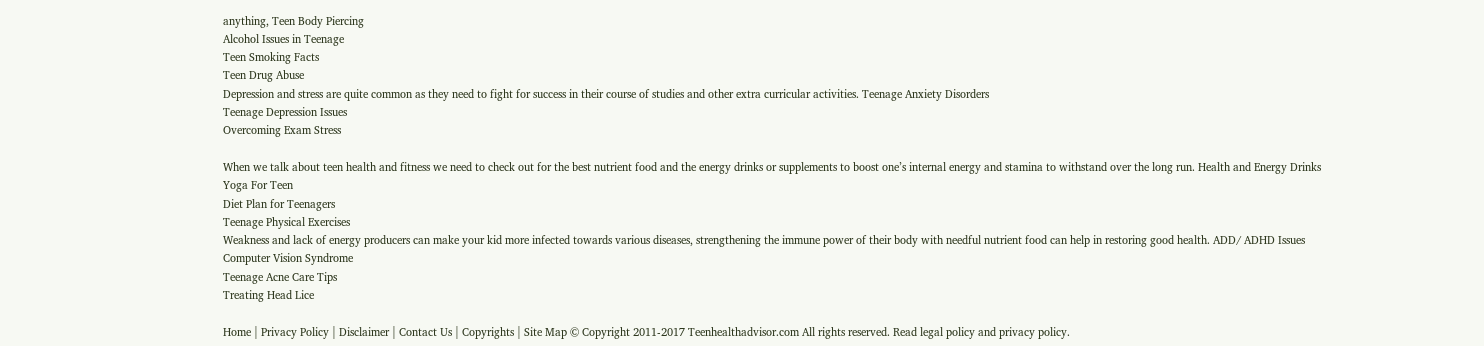anything, Teen Body Piercing
Alcohol Issues in Teenage
Teen Smoking Facts
Teen Drug Abuse
Depression and stress are quite common as they need to fight for success in their course of studies and other extra curricular activities. Teenage Anxiety Disorders
Teenage Depression Issues
Overcoming Exam Stress

When we talk about teen health and fitness we need to check out for the best nutrient food and the energy drinks or supplements to boost one’s internal energy and stamina to withstand over the long run. Health and Energy Drinks
Yoga For Teen
Diet Plan for Teenagers
Teenage Physical Exercises
Weakness and lack of energy producers can make your kid more infected towards various diseases, strengthening the immune power of their body with needful nutrient food can help in restoring good health. ADD/ ADHD Issues
Computer Vision Syndrome
Teenage Acne Care Tips
Treating Head Lice

Home | Privacy Policy | Disclaimer | Contact Us | Copyrights | Site Map © Copyright 2011-2017 Teenhealthadvisor.com All rights reserved. Read legal policy and privacy policy.